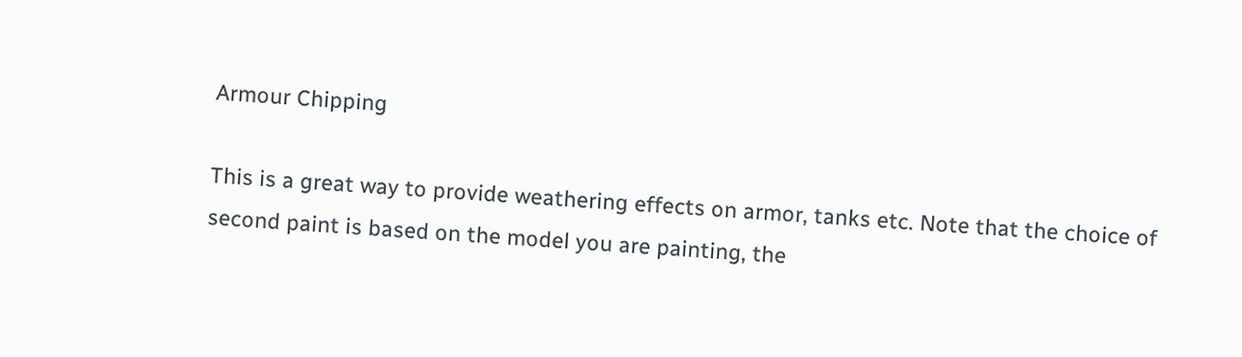Armour Chipping

This is a great way to provide weathering effects on armor, tanks etc. Note that the choice of second paint is based on the model you are painting, the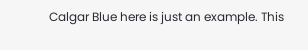Calgar Blue here is just an example. This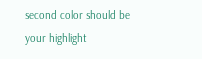second color should be your highlight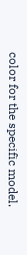color for the specific model.